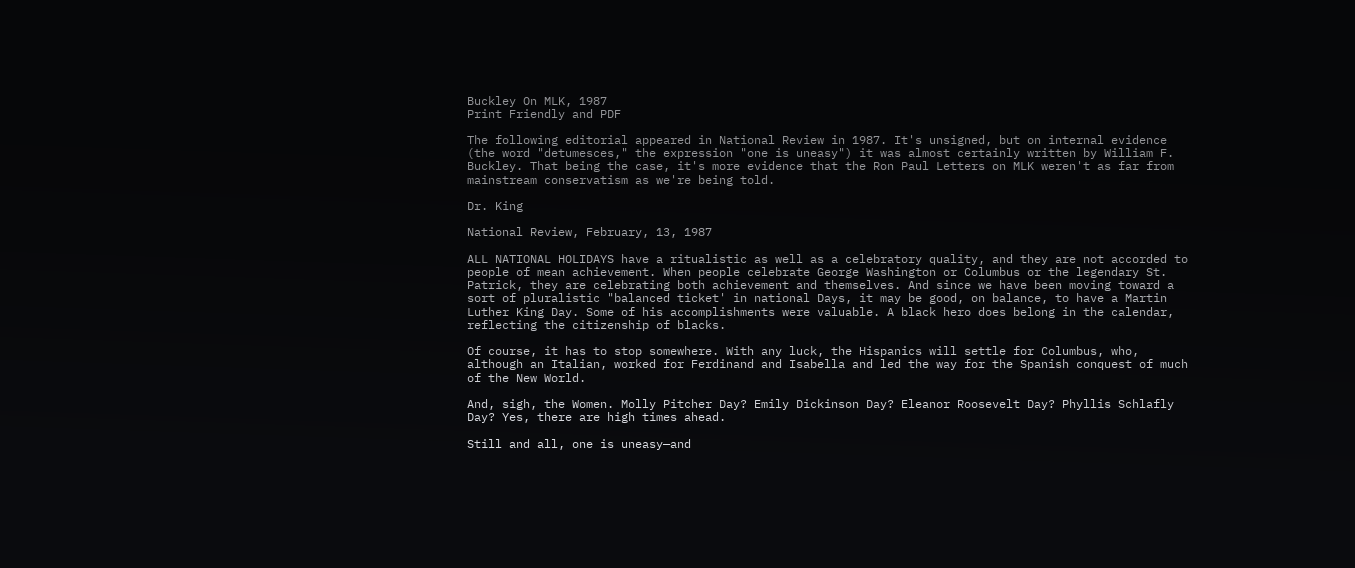Buckley On MLK, 1987
Print Friendly and PDF

The following editorial appeared in National Review in 1987. It's unsigned, but on internal evidence (the word "detumesces," the expression "one is uneasy") it was almost certainly written by William F. Buckley. That being the case, it's more evidence that the Ron Paul Letters on MLK weren't as far from mainstream conservatism as we're being told.

Dr. King

National Review, February, 13, 1987

ALL NATIONAL HOLIDAYS have a ritualistic as well as a celebratory quality, and they are not accorded to people of mean achievement. When people celebrate George Washington or Columbus or the legendary St. Patrick, they are celebrating both achievement and themselves. And since we have been moving toward a sort of pluralistic "balanced ticket' in national Days, it may be good, on balance, to have a Martin Luther King Day. Some of his accomplishments were valuable. A black hero does belong in the calendar, reflecting the citizenship of blacks.

Of course, it has to stop somewhere. With any luck, the Hispanics will settle for Columbus, who, although an Italian, worked for Ferdinand and Isabella and led the way for the Spanish conquest of much of the New World.

And, sigh, the Women. Molly Pitcher Day? Emily Dickinson Day? Eleanor Roosevelt Day? Phyllis Schlafly Day? Yes, there are high times ahead.

Still and all, one is uneasy—and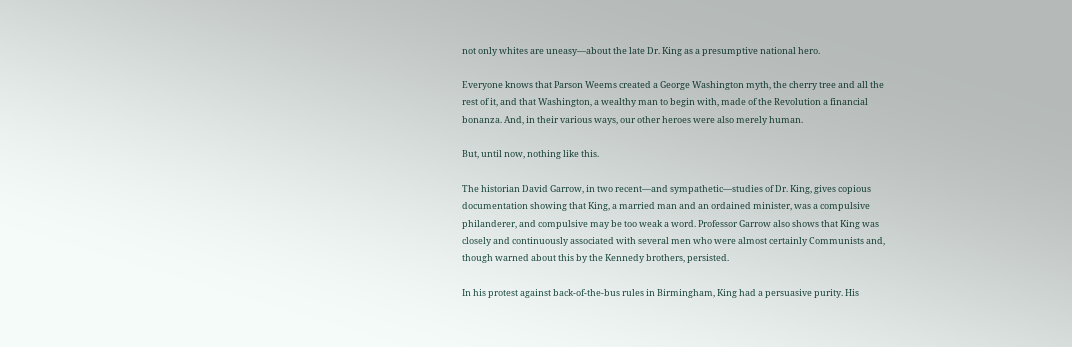not only whites are uneasy—about the late Dr. King as a presumptive national hero.

Everyone knows that Parson Weems created a George Washington myth, the cherry tree and all the rest of it, and that Washington, a wealthy man to begin with, made of the Revolution a financial bonanza. And, in their various ways, our other heroes were also merely human.

But, until now, nothing like this.

The historian David Garrow, in two recent—and sympathetic—studies of Dr. King, gives copious documentation showing that King, a married man and an ordained minister, was a compulsive philanderer, and compulsive may be too weak a word. Professor Garrow also shows that King was closely and continuously associated with several men who were almost certainly Communists and, though warned about this by the Kennedy brothers, persisted.

In his protest against back-of-the-bus rules in Birmingham, King had a persuasive purity. His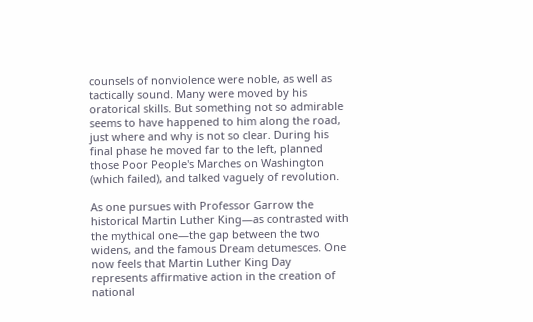counsels of nonviolence were noble, as well as tactically sound. Many were moved by his oratorical skills. But something not so admirable seems to have happened to him along the road, just where and why is not so clear. During his final phase he moved far to the left, planned those Poor People's Marches on Washington (which failed), and talked vaguely of revolution.

As one pursues with Professor Garrow the historical Martin Luther King—as contrasted with the mythical one—the gap between the two widens, and the famous Dream detumesces. One now feels that Martin Luther King Day represents affirmative action in the creation of national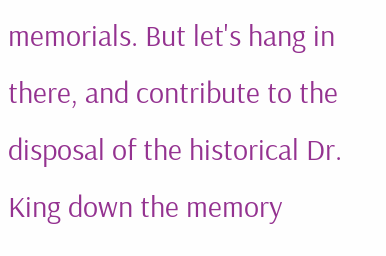memorials. But let's hang in there, and contribute to the disposal of the historical Dr. King down the memory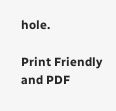hole.

Print Friendly and PDF